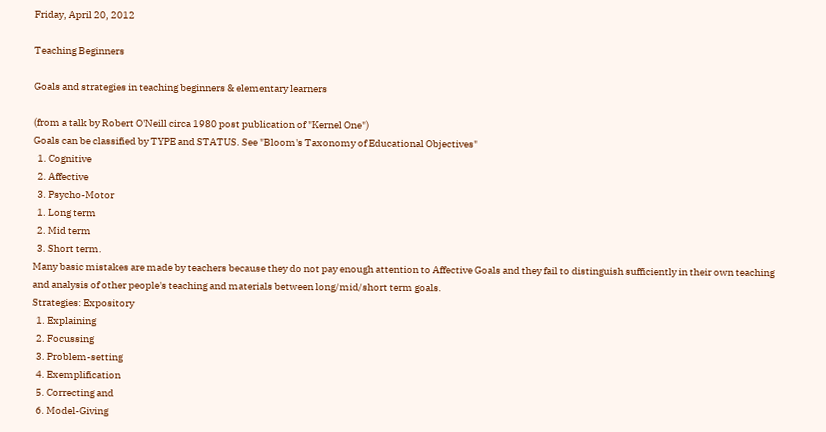Friday, April 20, 2012

Teaching Beginners

Goals and strategies in teaching beginners & elementary learners

(from a talk by Robert O'Neill circa 1980 post publication of "Kernel One")
Goals can be classified by TYPE and STATUS. See "Bloom's Taxonomy of Educational Objectives"
  1. Cognitive
  2. Affective
  3. Psycho-Motor
  1. Long term
  2. Mid term
  3. Short term.
Many basic mistakes are made by teachers because they do not pay enough attention to Affective Goals and they fail to distinguish sufficiently in their own teaching and analysis of other people's teaching and materials between long/mid/short term goals.
Strategies: Expository
  1. Explaining
  2. Focussing
  3. Problem-setting
  4. Exemplification
  5. Correcting and
  6. Model-Giving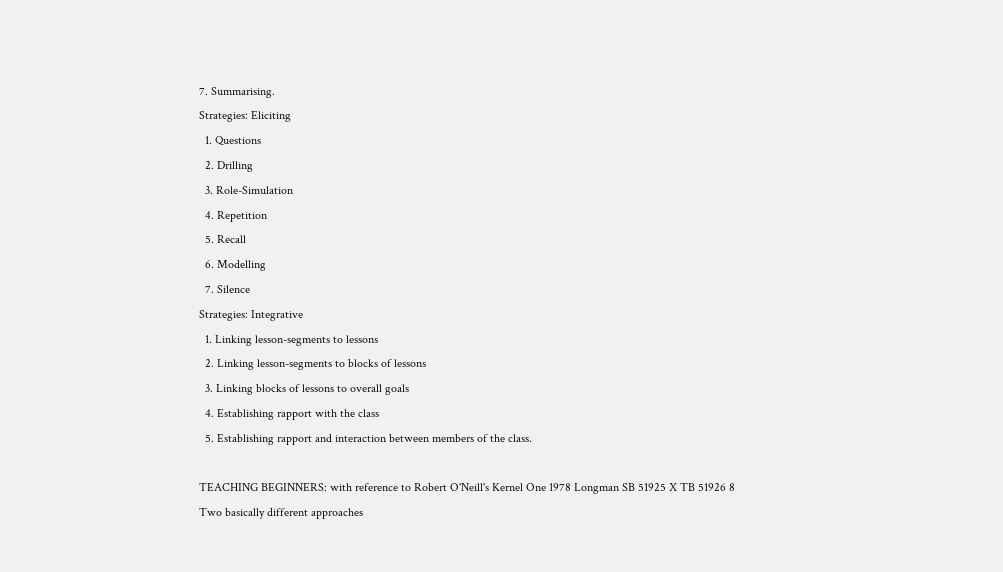7. Summarising.
Strategies: Eliciting
  1. Questions
  2. Drilling
  3. Role-Simulation
  4. Repetition
  5. Recall
  6. Modelling
  7. Silence
Strategies: Integrative
  1. Linking lesson-segments to lessons
  2. Linking lesson-segments to blocks of lessons
  3. Linking blocks of lessons to overall goals
  4. Establishing rapport with the class
  5. Establishing rapport and interaction between members of the class.

TEACHING BEGINNERS: with reference to Robert O'Neill's Kernel One 1978 Longman SB 51925 X TB 51926 8
Two basically different approaches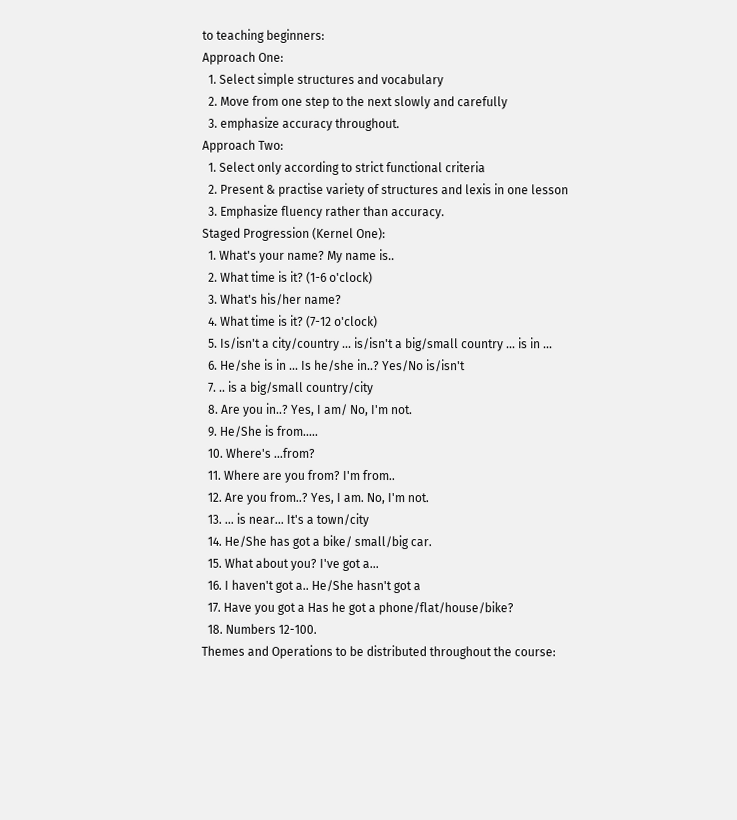to teaching beginners:
Approach One:
  1. Select simple structures and vocabulary
  2. Move from one step to the next slowly and carefully
  3. emphasize accuracy throughout.
Approach Two:
  1. Select only according to strict functional criteria
  2. Present & practise variety of structures and lexis in one lesson
  3. Emphasize fluency rather than accuracy.
Staged Progression (Kernel One):
  1. What's your name? My name is..
  2. What time is it? (1-6 o'clock)
  3. What's his/her name?
  4. What time is it? (7-12 o'clock)
  5. Is/isn't a city/country ... is/isn't a big/small country ... is in ...
  6. He/she is in ... Is he/she in..? Yes/No is/isn't
  7. .. is a big/small country/city
  8. Are you in..? Yes, I am/ No, I'm not.
  9. He/She is from.....
  10. Where's ...from?
  11. Where are you from? I'm from..
  12. Are you from..? Yes, I am. No, I'm not.
  13. ... is near... It's a town/city
  14. He/She has got a bike/ small/big car.
  15. What about you? I've got a...
  16. I haven't got a.. He/She hasn't got a
  17. Have you got a Has he got a phone/flat/house/bike?
  18. Numbers 12-100.
Themes and Operations to be distributed throughout the course: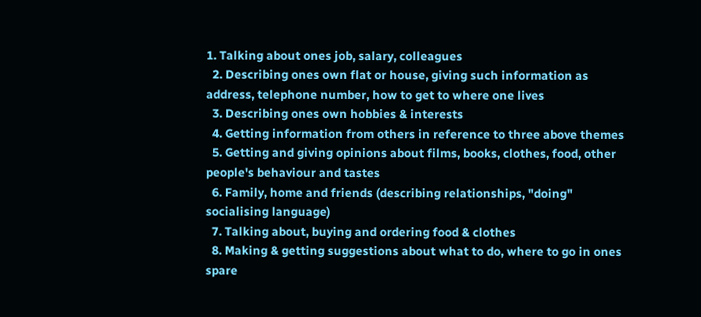1. Talking about ones job, salary, colleagues
  2. Describing ones own flat or house, giving such information as address, telephone number, how to get to where one lives
  3. Describing ones own hobbies & interests
  4. Getting information from others in reference to three above themes
  5. Getting and giving opinions about films, books, clothes, food, other people's behaviour and tastes
  6. Family, home and friends (describing relationships, "doing" socialising language)
  7. Talking about, buying and ordering food & clothes
  8. Making & getting suggestions about what to do, where to go in ones spare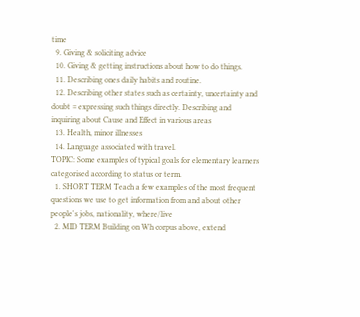time
  9. Giving & soliciting advice
  10. Giving & getting instructions about how to do things.
  11. Describing ones daily habits and routine.
  12. Describing other states such as certainty, uncertainty and doubt = expressing such things directly. Describing and inquiring about Cause and Effect in various areas
  13. Health, minor illnesses
  14. Language associated with travel.
TOPIC: Some examples of typical goals for elementary learners categorised according to status or term.
  1. SHORT TERM Teach a few examples of the most frequent questions we use to get information from and about other people's jobs, nationality, where/live
  2. MID TERM Building on Wh corpus above, extend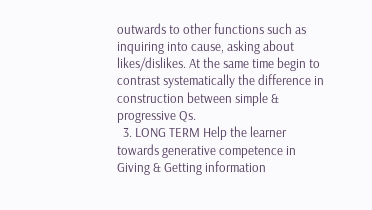outwards to other functions such as inquiring into cause, asking about likes/dislikes. At the same time begin to contrast systematically the difference in construction between simple & progressive Qs.
  3. LONG TERM Help the learner towards generative competence in Giving & Getting information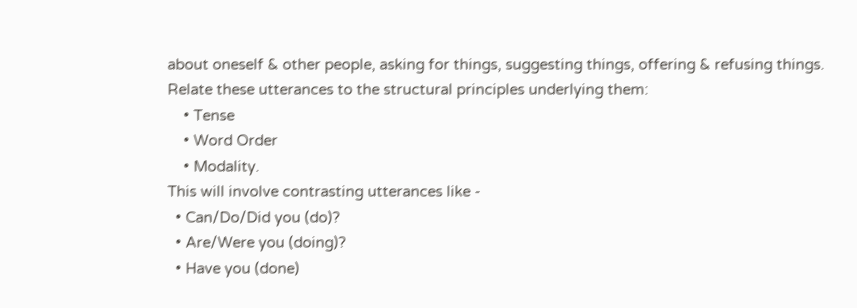about oneself & other people, asking for things, suggesting things, offering & refusing things. Relate these utterances to the structural principles underlying them:
    • Tense
    • Word Order
    • Modality.
This will involve contrasting utterances like -
  • Can/Do/Did you (do)?
  • Are/Were you (doing)?
  • Have you (done)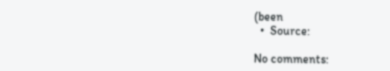(been
  •  Source:

No comments: